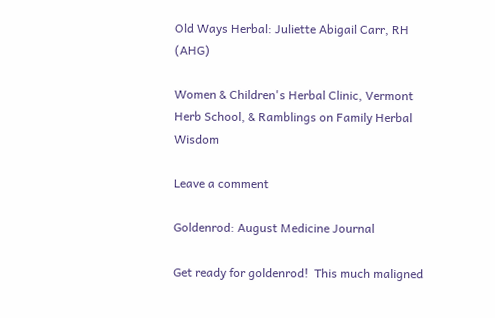Old Ways Herbal: Juliette Abigail Carr, RH (AHG)

Women & Children's Herbal Clinic, Vermont Herb School, & Ramblings on Family Herbal Wisdom

Leave a comment

Goldenrod: August Medicine Journal

Get ready for goldenrod!  This much maligned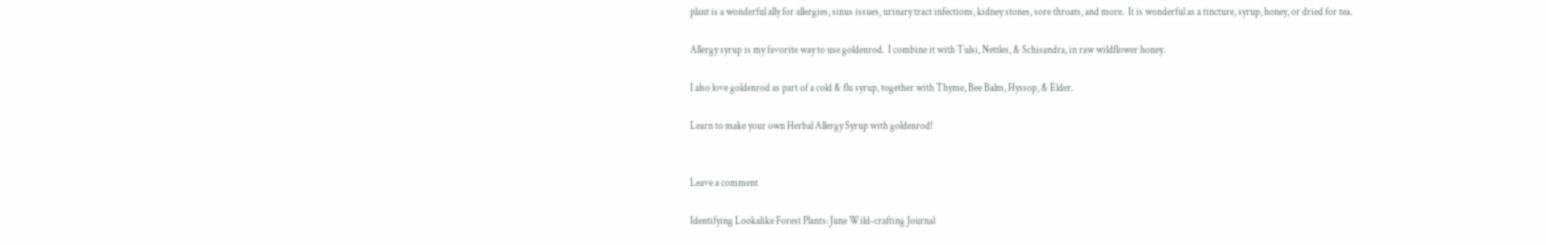plant is a wonderful ally for allergies, sinus issues, urinary tract infections, kidney stones, sore throats, and more.  It is wonderful as a tincture, syrup, honey, or dried for tea.

Allergy syrup is my favorite way to use goldenrod.  I combine it with Tulsi, Nettles, & Schisandra, in raw wildflower honey.

I also love goldenrod as part of a cold & flu syrup, together with Thyme, Bee Balm, Hyssop, & Elder.

Learn to make your own Herbal Allergy Syrup with goldenrod!


Leave a comment

Identifying Lookalike Forest Plants: June Wild-crafting Journal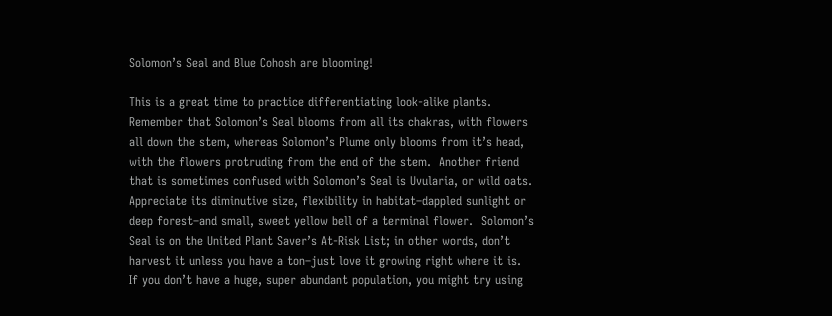Solomon’s Seal and Blue Cohosh are blooming!

This is a great time to practice differentiating look-alike plants.  Remember that Solomon’s Seal blooms from all its chakras, with flowers all down the stem, whereas Solomon’s Plume only blooms from it’s head, with the flowers protruding from the end of the stem.  Another friend that is sometimes confused with Solomon’s Seal is Uvularia, or wild oats.  Appreciate its diminutive size, flexibility in habitat–dappled sunlight or deep forest–and small, sweet yellow bell of a terminal flower.  Solomon’s Seal is on the United Plant Saver’s At-Risk List; in other words, don’t harvest it unless you have a ton–just love it growing right where it is.  If you don’t have a huge, super abundant population, you might try using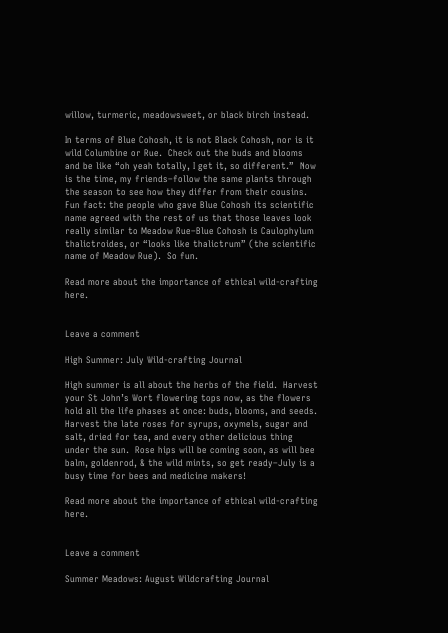willow, turmeric, meadowsweet, or black birch instead.

In terms of Blue Cohosh, it is not Black Cohosh, nor is it wild Columbine or Rue.  Check out the buds and blooms and be like “oh yeah totally, I get it, so different.”  Now is the time, my friends–follow the same plants through the season to see how they differ from their cousins.  Fun fact: the people who gave Blue Cohosh its scientific name agreed with the rest of us that those leaves look really similar to Meadow Rue–Blue Cohosh is Caulophylum thalictroides, or “looks like thalictrum” (the scientific name of Meadow Rue).  So fun.

Read more about the importance of ethical wild-crafting here.


Leave a comment

High Summer: July Wild-crafting Journal

High summer is all about the herbs of the field.  Harvest your St John’s Wort flowering tops now, as the flowers hold all the life phases at once: buds, blooms, and seeds.  Harvest the late roses for syrups, oxymels, sugar and salt, dried for tea, and every other delicious thing under the sun.  Rose hips will be coming soon, as will bee balm, goldenrod, & the wild mints, so get ready–July is a busy time for bees and medicine makers!

Read more about the importance of ethical wild-crafting here.


Leave a comment

Summer Meadows: August Wildcrafting Journal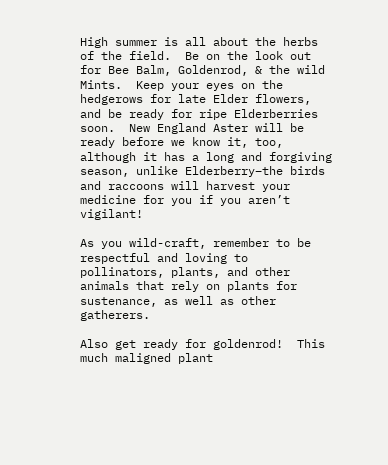High summer is all about the herbs of the field.  Be on the look out for Bee Balm, Goldenrod, & the wild Mints.  Keep your eyes on the hedgerows for late Elder flowers, and be ready for ripe Elderberries soon.  New England Aster will be ready before we know it, too, although it has a long and forgiving season, unlike Elderberry–the birds and raccoons will harvest your medicine for you if you aren’t vigilant!

As you wild-craft, remember to be respectful and loving to pollinators, plants, and other animals that rely on plants for sustenance, as well as other gatherers.

Also get ready for goldenrod!  This much maligned plant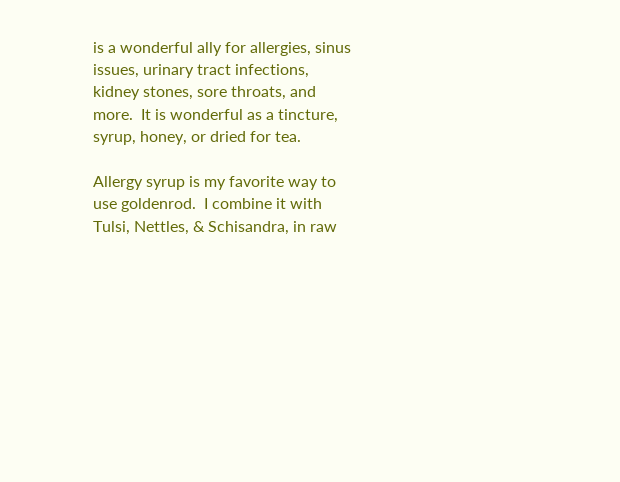is a wonderful ally for allergies, sinus issues, urinary tract infections, kidney stones, sore throats, and more.  It is wonderful as a tincture, syrup, honey, or dried for tea.

Allergy syrup is my favorite way to use goldenrod.  I combine it with Tulsi, Nettles, & Schisandra, in raw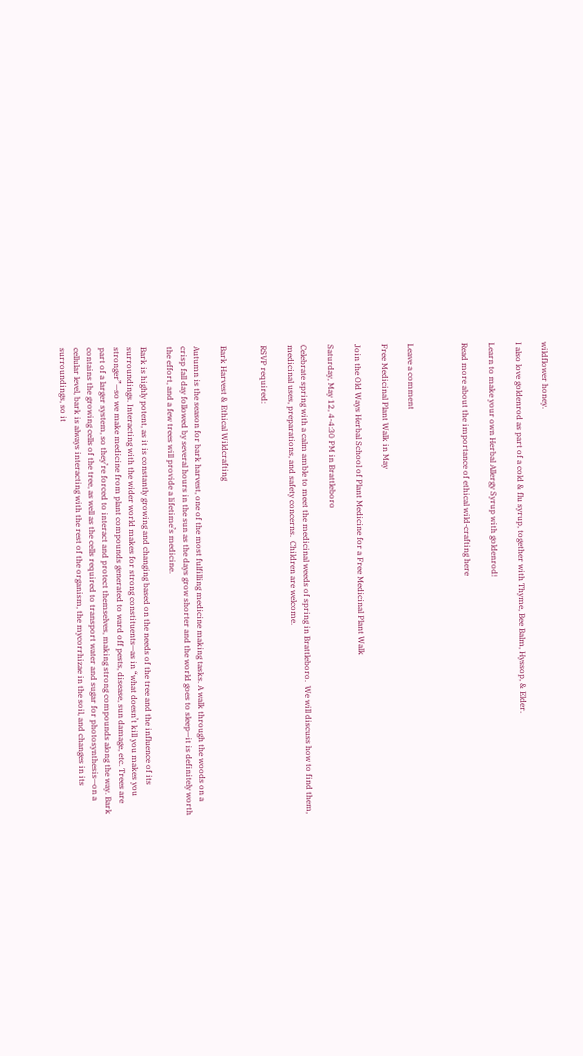wildflower honey.

I also love goldenrod as part of a cold & flu syrup, together with Thyme, Bee Balm, Hyssop, & Elder.

Learn to make your own Herbal Allergy Syrup with goldenrod!

Read more about the importance of ethical wild-crafting here



Leave a comment

Free Medicinal Plant Walk in May

Join the Old Ways Herbal School of Plant Medicine for a Free Medicinal Plant Walk

Saturday, May 12, 4-4:30 PM in Brattleboro

Celebrate spring with a calm amble to meet the medicinal weeds of spring in Brattleboro.  We will discuss how to find them, medicinal uses, preparations, and safety concerns.  Children are welcome.

RSVP required:


Bark Harvest & Ethical Wildcrafting

Autumn is the season for bark harvest, one of the most fulfilling medicine making tasks. A walk through the woods on a crisp fall day followed by several hours in the sun as the days grow shorter and the world goes to sleep—it is definitely worth the effort, and a few trees will provide a lifetime’s medicine.

Bark is highly potent, as it is constantly growing and changing based on the needs of the tree and the influence of its surroundings. Interacting with the wider world makes for strong constituents—as in “what doesn’t kill you makes you stronger”—so we make medicine from plant compounds generated to ward off pests, disease, sun damage, etc. Trees are part of a larger system, so they’re forced to interact and protect themselves, making strong compounds along the way. Bark contains the growing cells of the tree, as well as the cells required to transport water and sugar for photosynthesis—on a cellular level, bark is always interacting with the rest of the organism, the mycorrhizae in the soil, and changes in its surroundings, so it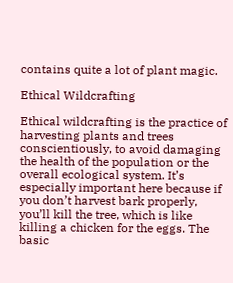contains quite a lot of plant magic.

Ethical Wildcrafting

Ethical wildcrafting is the practice of harvesting plants and trees conscientiously, to avoid damaging the health of the population or the overall ecological system. It’s especially important here because if you don’t harvest bark properly, you’ll kill the tree, which is like killing a chicken for the eggs. The basic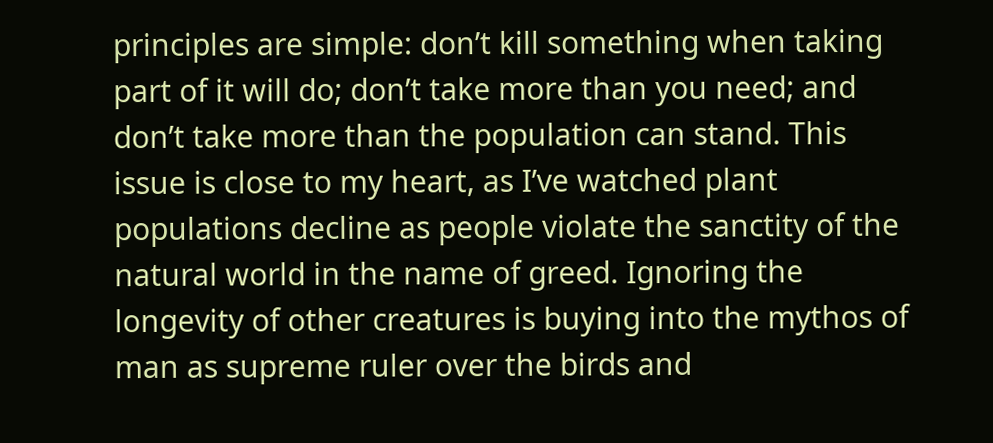principles are simple: don’t kill something when taking part of it will do; don’t take more than you need; and don’t take more than the population can stand. This issue is close to my heart, as I’ve watched plant populations decline as people violate the sanctity of the natural world in the name of greed. Ignoring the longevity of other creatures is buying into the mythos of man as supreme ruler over the birds and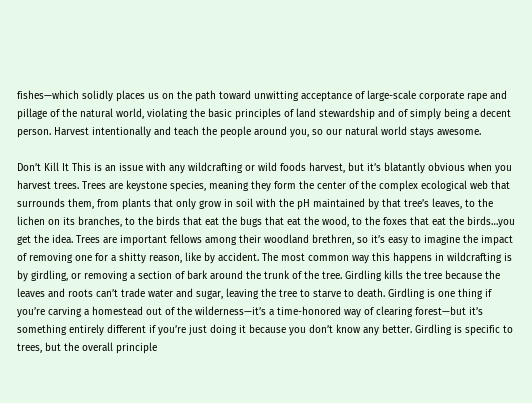fishes—which solidly places us on the path toward unwitting acceptance of large-scale corporate rape and pillage of the natural world, violating the basic principles of land stewardship and of simply being a decent person. Harvest intentionally and teach the people around you, so our natural world stays awesome.

Don’t Kill It This is an issue with any wildcrafting or wild foods harvest, but it’s blatantly obvious when you harvest trees. Trees are keystone species, meaning they form the center of the complex ecological web that surrounds them, from plants that only grow in soil with the pH maintained by that tree’s leaves, to the lichen on its branches, to the birds that eat the bugs that eat the wood, to the foxes that eat the birds…you get the idea. Trees are important fellows among their woodland brethren, so it’s easy to imagine the impact of removing one for a shitty reason, like by accident. The most common way this happens in wildcrafting is by girdling, or removing a section of bark around the trunk of the tree. Girdling kills the tree because the leaves and roots can’t trade water and sugar, leaving the tree to starve to death. Girdling is one thing if you’re carving a homestead out of the wilderness—it’s a time-honored way of clearing forest—but it’s something entirely different if you’re just doing it because you don’t know any better. Girdling is specific to trees, but the overall principle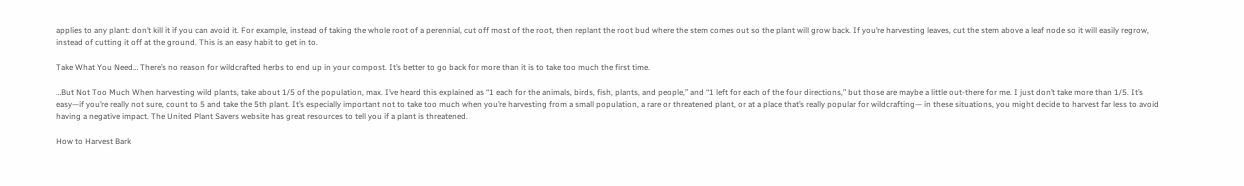applies to any plant: don’t kill it if you can avoid it. For example, instead of taking the whole root of a perennial, cut off most of the root, then replant the root bud where the stem comes out so the plant will grow back. If you’re harvesting leaves, cut the stem above a leaf node so it will easily regrow, instead of cutting it off at the ground. This is an easy habit to get in to.

Take What You Need… There’s no reason for wildcrafted herbs to end up in your compost. It’s better to go back for more than it is to take too much the first time.

…But Not Too Much When harvesting wild plants, take about 1/5 of the population, max. I’ve heard this explained as “1 each for the animals, birds, fish, plants, and people,” and “1 left for each of the four directions,” but those are maybe a little out-there for me. I just don’t take more than 1/5. It’s easy—if you’re really not sure, count to 5 and take the 5th plant. It’s especially important not to take too much when you’re harvesting from a small population, a rare or threatened plant, or at a place that’s really popular for wildcrafting— in these situations, you might decide to harvest far less to avoid having a negative impact. The United Plant Savers website has great resources to tell you if a plant is threatened.

How to Harvest Bark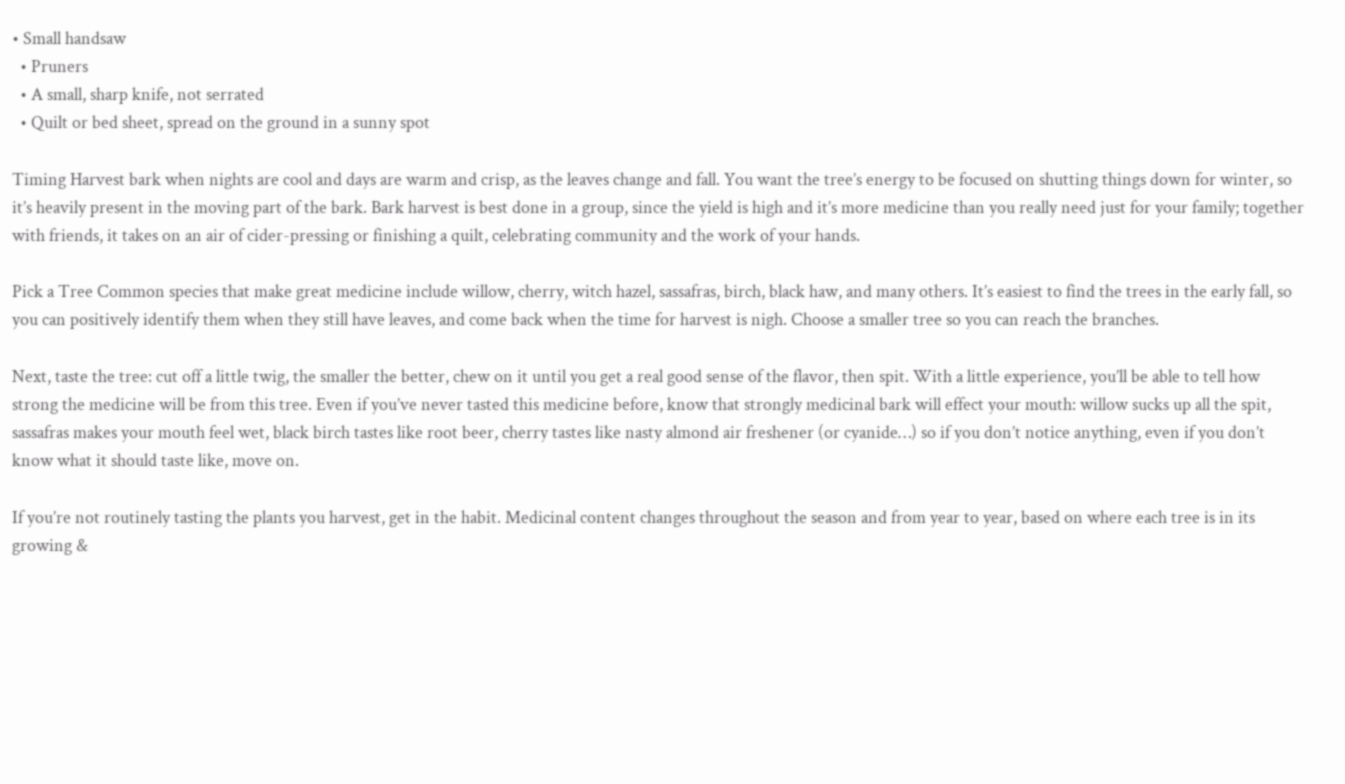• Small handsaw
  • Pruners
  • A small, sharp knife, not serrated
  • Quilt or bed sheet, spread on the ground in a sunny spot

Timing Harvest bark when nights are cool and days are warm and crisp, as the leaves change and fall. You want the tree’s energy to be focused on shutting things down for winter, so it’s heavily present in the moving part of the bark. Bark harvest is best done in a group, since the yield is high and it’s more medicine than you really need just for your family; together with friends, it takes on an air of cider-pressing or finishing a quilt, celebrating community and the work of your hands.

Pick a Tree Common species that make great medicine include willow, cherry, witch hazel, sassafras, birch, black haw, and many others. It’s easiest to find the trees in the early fall, so you can positively identify them when they still have leaves, and come back when the time for harvest is nigh. Choose a smaller tree so you can reach the branches.

Next, taste the tree: cut off a little twig, the smaller the better, chew on it until you get a real good sense of the flavor, then spit. With a little experience, you’ll be able to tell how strong the medicine will be from this tree. Even if you’ve never tasted this medicine before, know that strongly medicinal bark will effect your mouth: willow sucks up all the spit, sassafras makes your mouth feel wet, black birch tastes like root beer, cherry tastes like nasty almond air freshener (or cyanide…) so if you don’t notice anything, even if you don’t know what it should taste like, move on.

If you’re not routinely tasting the plants you harvest, get in the habit. Medicinal content changes throughout the season and from year to year, based on where each tree is in its growing &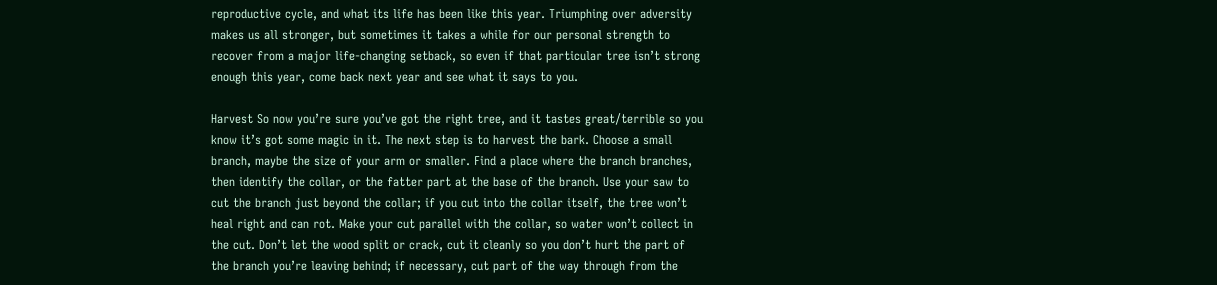reproductive cycle, and what its life has been like this year. Triumphing over adversity makes us all stronger, but sometimes it takes a while for our personal strength to recover from a major life-changing setback, so even if that particular tree isn’t strong enough this year, come back next year and see what it says to you.

Harvest So now you’re sure you’ve got the right tree, and it tastes great/terrible so you know it’s got some magic in it. The next step is to harvest the bark. Choose a small branch, maybe the size of your arm or smaller. Find a place where the branch branches, then identify the collar, or the fatter part at the base of the branch. Use your saw to cut the branch just beyond the collar; if you cut into the collar itself, the tree won’t heal right and can rot. Make your cut parallel with the collar, so water won’t collect in the cut. Don’t let the wood split or crack, cut it cleanly so you don’t hurt the part of the branch you’re leaving behind; if necessary, cut part of the way through from the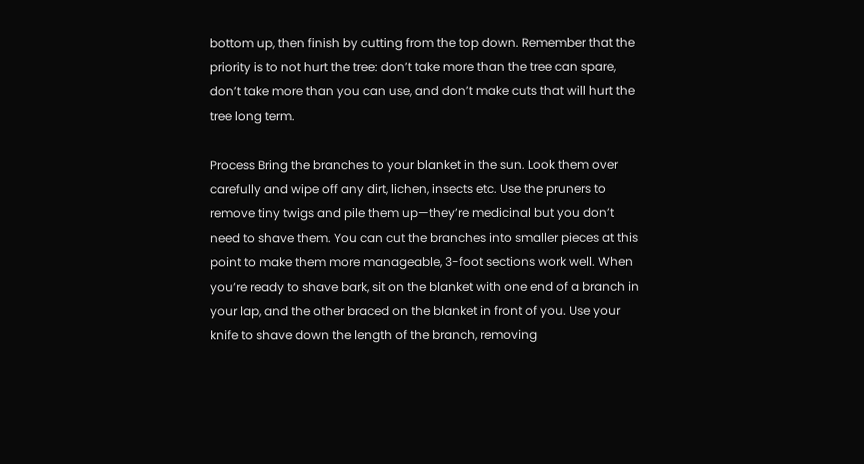bottom up, then finish by cutting from the top down. Remember that the priority is to not hurt the tree: don’t take more than the tree can spare, don’t take more than you can use, and don’t make cuts that will hurt the tree long term.

Process Bring the branches to your blanket in the sun. Look them over carefully and wipe off any dirt, lichen, insects etc. Use the pruners to remove tiny twigs and pile them up—they’re medicinal but you don’t need to shave them. You can cut the branches into smaller pieces at this point to make them more manageable, 3-foot sections work well. When you’re ready to shave bark, sit on the blanket with one end of a branch in your lap, and the other braced on the blanket in front of you. Use your knife to shave down the length of the branch, removing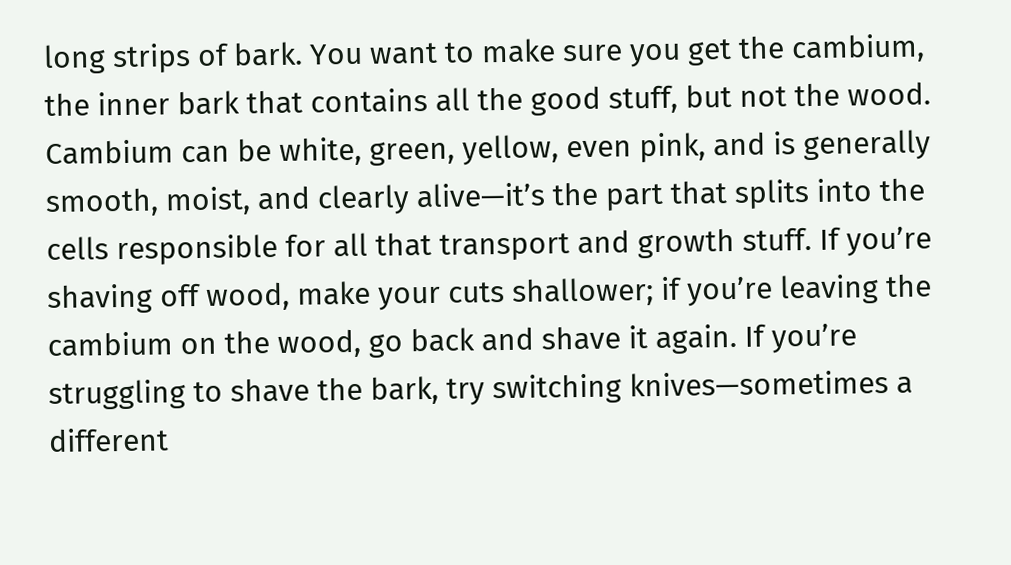long strips of bark. You want to make sure you get the cambium, the inner bark that contains all the good stuff, but not the wood. Cambium can be white, green, yellow, even pink, and is generally smooth, moist, and clearly alive—it’s the part that splits into the cells responsible for all that transport and growth stuff. If you’re shaving off wood, make your cuts shallower; if you’re leaving the cambium on the wood, go back and shave it again. If you’re struggling to shave the bark, try switching knives—sometimes a different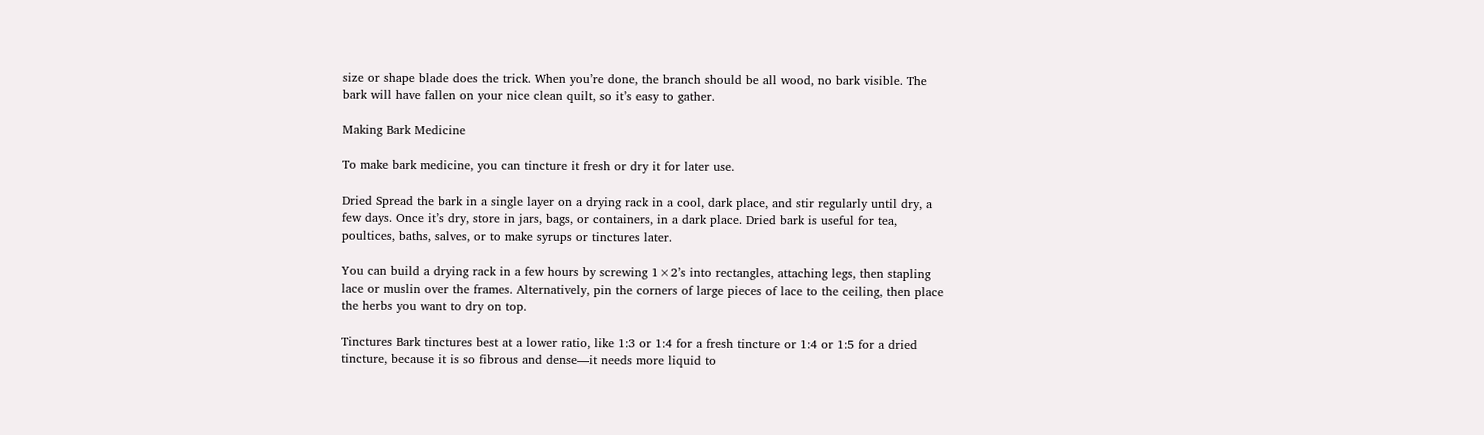size or shape blade does the trick. When you’re done, the branch should be all wood, no bark visible. The bark will have fallen on your nice clean quilt, so it’s easy to gather.

Making Bark Medicine

To make bark medicine, you can tincture it fresh or dry it for later use.

Dried Spread the bark in a single layer on a drying rack in a cool, dark place, and stir regularly until dry, a few days. Once it’s dry, store in jars, bags, or containers, in a dark place. Dried bark is useful for tea, poultices, baths, salves, or to make syrups or tinctures later.

You can build a drying rack in a few hours by screwing 1×2’s into rectangles, attaching legs, then stapling lace or muslin over the frames. Alternatively, pin the corners of large pieces of lace to the ceiling, then place the herbs you want to dry on top.

Tinctures Bark tinctures best at a lower ratio, like 1:3 or 1:4 for a fresh tincture or 1:4 or 1:5 for a dried tincture, because it is so fibrous and dense—it needs more liquid to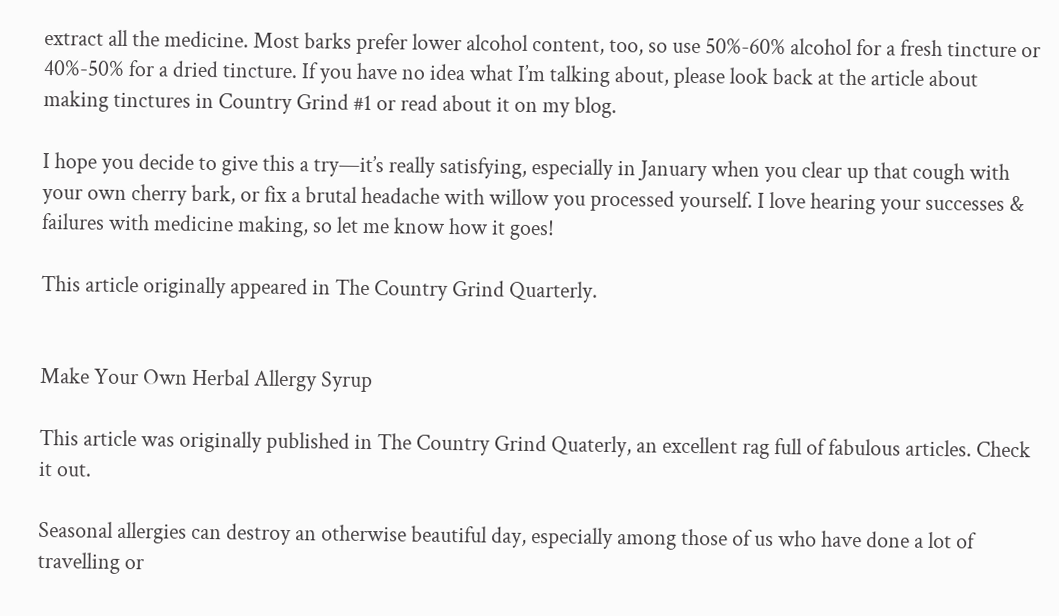extract all the medicine. Most barks prefer lower alcohol content, too, so use 50%-60% alcohol for a fresh tincture or 40%-50% for a dried tincture. If you have no idea what I’m talking about, please look back at the article about making tinctures in Country Grind #1 or read about it on my blog.

I hope you decide to give this a try—it’s really satisfying, especially in January when you clear up that cough with your own cherry bark, or fix a brutal headache with willow you processed yourself. I love hearing your successes & failures with medicine making, so let me know how it goes!

This article originally appeared in The Country Grind Quarterly.


Make Your Own Herbal Allergy Syrup

This article was originally published in The Country Grind Quaterly, an excellent rag full of fabulous articles. Check it out.

Seasonal allergies can destroy an otherwise beautiful day, especially among those of us who have done a lot of travelling or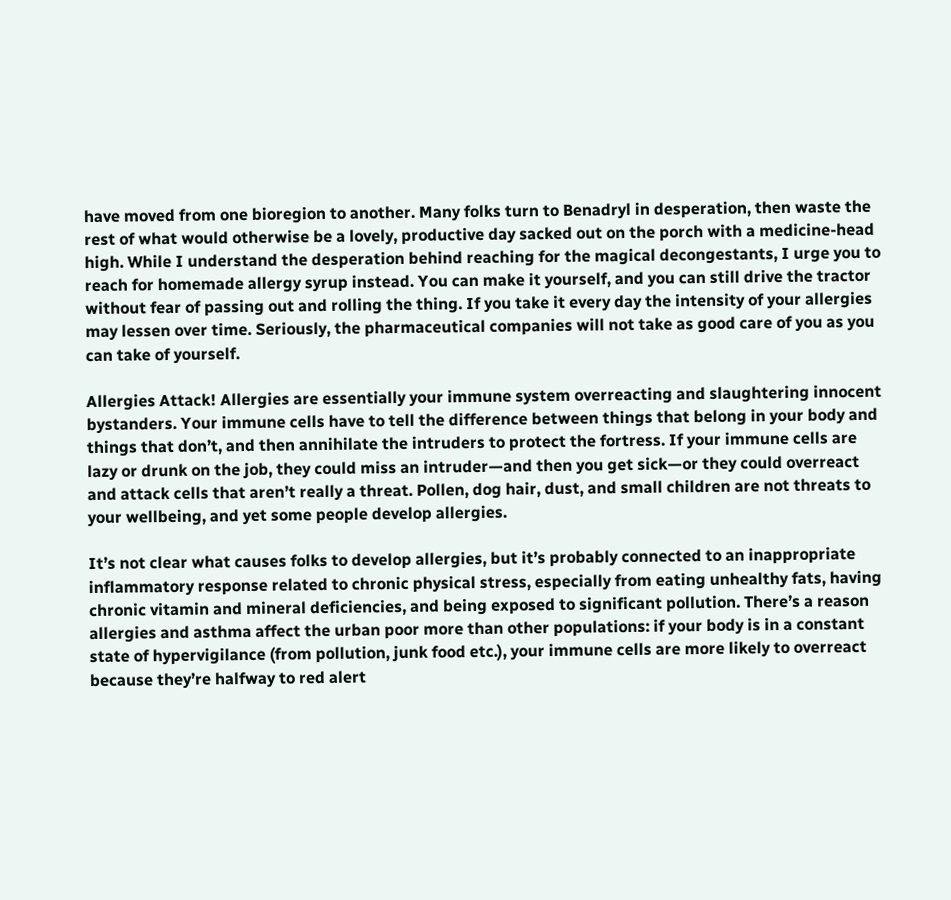have moved from one bioregion to another. Many folks turn to Benadryl in desperation, then waste the rest of what would otherwise be a lovely, productive day sacked out on the porch with a medicine-head high. While I understand the desperation behind reaching for the magical decongestants, I urge you to reach for homemade allergy syrup instead. You can make it yourself, and you can still drive the tractor without fear of passing out and rolling the thing. If you take it every day the intensity of your allergies may lessen over time. Seriously, the pharmaceutical companies will not take as good care of you as you can take of yourself.

Allergies Attack! Allergies are essentially your immune system overreacting and slaughtering innocent bystanders. Your immune cells have to tell the difference between things that belong in your body and things that don’t, and then annihilate the intruders to protect the fortress. If your immune cells are lazy or drunk on the job, they could miss an intruder—and then you get sick—or they could overreact and attack cells that aren’t really a threat. Pollen, dog hair, dust, and small children are not threats to your wellbeing, and yet some people develop allergies.

It’s not clear what causes folks to develop allergies, but it’s probably connected to an inappropriate inflammatory response related to chronic physical stress, especially from eating unhealthy fats, having chronic vitamin and mineral deficiencies, and being exposed to significant pollution. There’s a reason allergies and asthma affect the urban poor more than other populations: if your body is in a constant state of hypervigilance (from pollution, junk food etc.), your immune cells are more likely to overreact because they’re halfway to red alert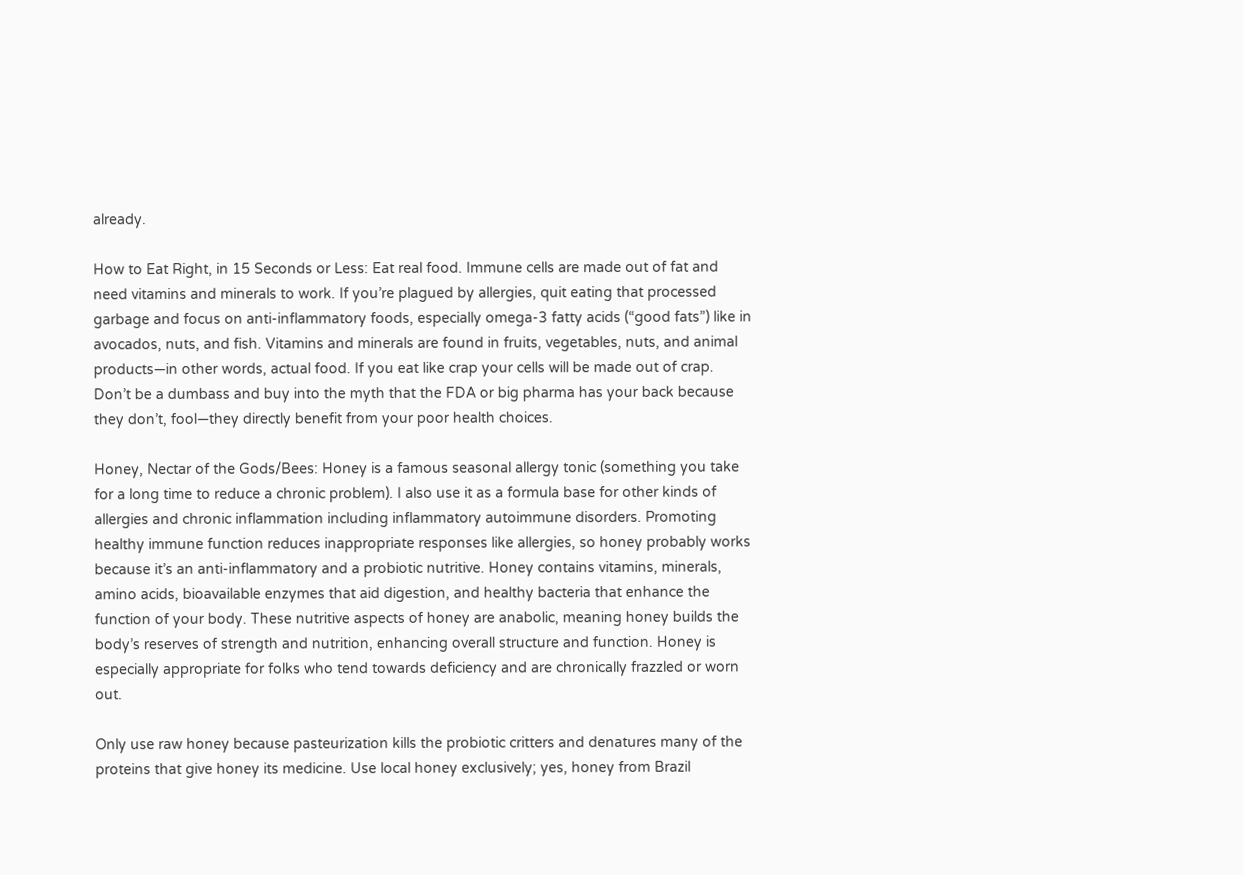already.

How to Eat Right, in 15 Seconds or Less: Eat real food. Immune cells are made out of fat and need vitamins and minerals to work. If you’re plagued by allergies, quit eating that processed garbage and focus on anti-inflammatory foods, especially omega-3 fatty acids (“good fats”) like in avocados, nuts, and fish. Vitamins and minerals are found in fruits, vegetables, nuts, and animal products—in other words, actual food. If you eat like crap your cells will be made out of crap. Don’t be a dumbass and buy into the myth that the FDA or big pharma has your back because they don’t, fool—they directly benefit from your poor health choices.

Honey, Nectar of the Gods/Bees: Honey is a famous seasonal allergy tonic (something you take for a long time to reduce a chronic problem). I also use it as a formula base for other kinds of allergies and chronic inflammation including inflammatory autoimmune disorders. Promoting healthy immune function reduces inappropriate responses like allergies, so honey probably works because it’s an anti-inflammatory and a probiotic nutritive. Honey contains vitamins, minerals, amino acids, bioavailable enzymes that aid digestion, and healthy bacteria that enhance the function of your body. These nutritive aspects of honey are anabolic, meaning honey builds the body’s reserves of strength and nutrition, enhancing overall structure and function. Honey is especially appropriate for folks who tend towards deficiency and are chronically frazzled or worn out.

Only use raw honey because pasteurization kills the probiotic critters and denatures many of the proteins that give honey its medicine. Use local honey exclusively; yes, honey from Brazil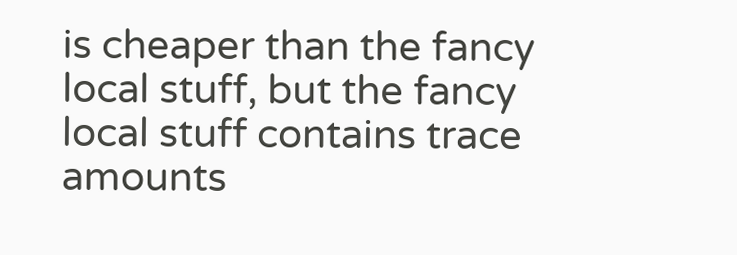is cheaper than the fancy local stuff, but the fancy local stuff contains trace amounts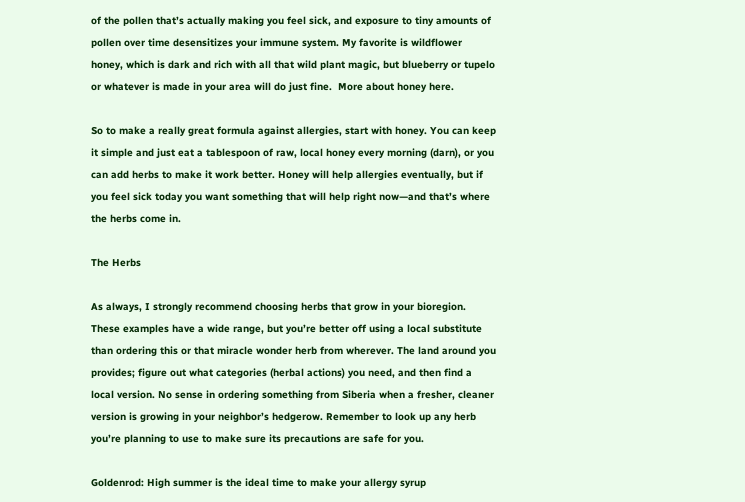of the pollen that’s actually making you feel sick, and exposure to tiny amounts of pollen over time desensitizes your immune system. My favorite is wildflower honey, which is dark and rich with all that wild plant magic, but blueberry or tupelo or whatever is made in your area will do just fine.  More about honey here.

So to make a really great formula against allergies, start with honey. You can keep it simple and just eat a tablespoon of raw, local honey every morning (darn), or you can add herbs to make it work better. Honey will help allergies eventually, but if you feel sick today you want something that will help right now—and that’s where the herbs come in.

The Herbs

As always, I strongly recommend choosing herbs that grow in your bioregion. These examples have a wide range, but you’re better off using a local substitute than ordering this or that miracle wonder herb from wherever. The land around you provides; figure out what categories (herbal actions) you need, and then find a local version. No sense in ordering something from Siberia when a fresher, cleaner version is growing in your neighbor’s hedgerow. Remember to look up any herb you’re planning to use to make sure its precautions are safe for you.

Goldenrod: High summer is the ideal time to make your allergy syrup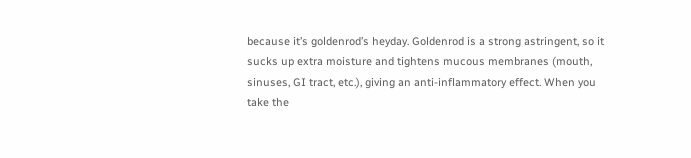because it’s goldenrod’s heyday. Goldenrod is a strong astringent, so it sucks up extra moisture and tightens mucous membranes (mouth, sinuses, GI tract, etc.), giving an anti-inflammatory effect. When you take the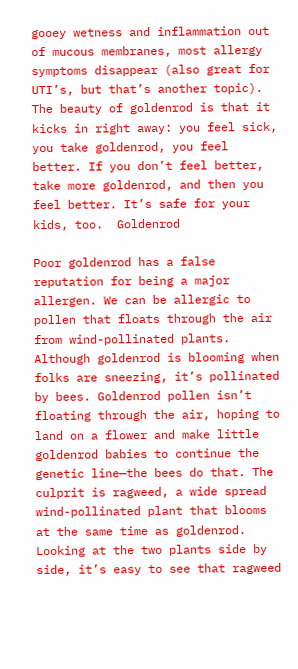gooey wetness and inflammation out of mucous membranes, most allergy symptoms disappear (also great for UTI’s, but that’s another topic). The beauty of goldenrod is that it kicks in right away: you feel sick, you take goldenrod, you feel better. If you don’t feel better, take more goldenrod, and then you feel better. It’s safe for your kids, too.  Goldenrod

Poor goldenrod has a false reputation for being a major allergen. We can be allergic to pollen that floats through the air from wind-pollinated plants. Although goldenrod is blooming when folks are sneezing, it’s pollinated by bees. Goldenrod pollen isn’t floating through the air, hoping to land on a flower and make little goldenrod babies to continue the genetic line—the bees do that. The culprit is ragweed, a wide spread wind-pollinated plant that blooms at the same time as goldenrod. Looking at the two plants side by side, it’s easy to see that ragweed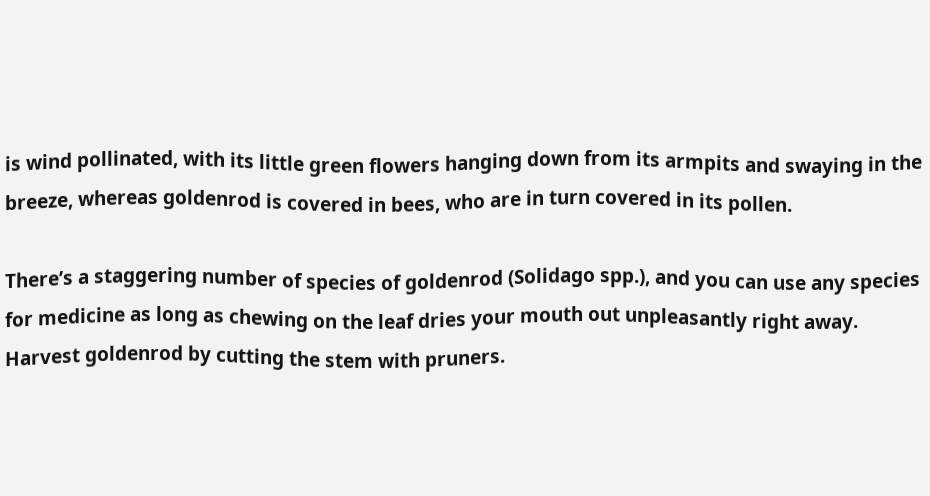is wind pollinated, with its little green flowers hanging down from its armpits and swaying in the breeze, whereas goldenrod is covered in bees, who are in turn covered in its pollen.

There’s a staggering number of species of goldenrod (Solidago spp.), and you can use any species for medicine as long as chewing on the leaf dries your mouth out unpleasantly right away. Harvest goldenrod by cutting the stem with pruners.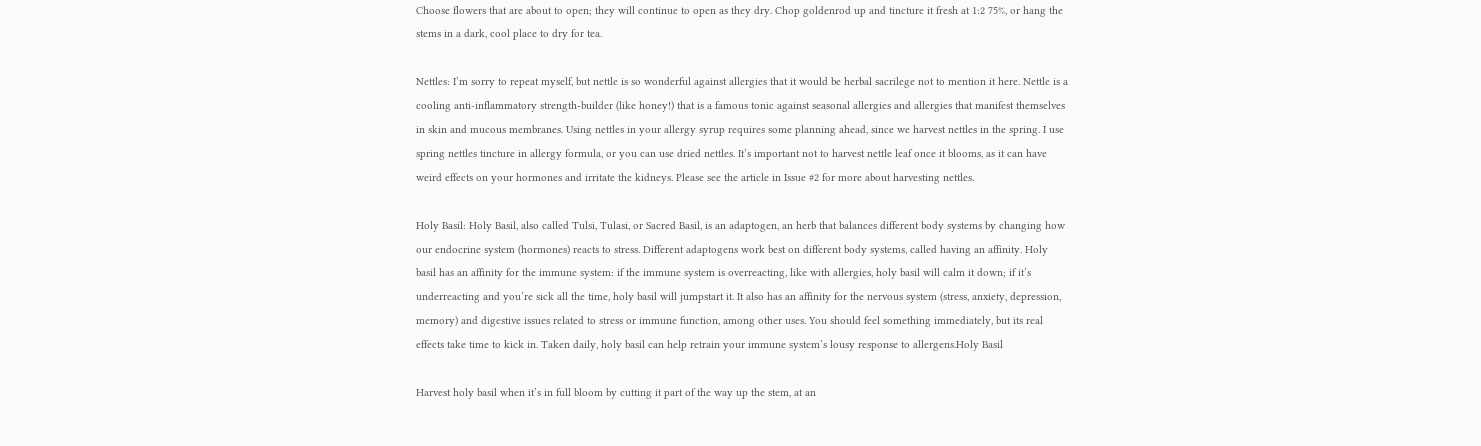Choose flowers that are about to open; they will continue to open as they dry. Chop goldenrod up and tincture it fresh at 1:2 75%, or hang the stems in a dark, cool place to dry for tea.

Nettles: I’m sorry to repeat myself, but nettle is so wonderful against allergies that it would be herbal sacrilege not to mention it here. Nettle is a cooling anti-inflammatory strength-builder (like honey!) that is a famous tonic against seasonal allergies and allergies that manifest themselves in skin and mucous membranes. Using nettles in your allergy syrup requires some planning ahead, since we harvest nettles in the spring. I use spring nettles tincture in allergy formula, or you can use dried nettles. It’s important not to harvest nettle leaf once it blooms, as it can have weird effects on your hormones and irritate the kidneys. Please see the article in Issue #2 for more about harvesting nettles.

Holy Basil: Holy Basil, also called Tulsi, Tulasi, or Sacred Basil, is an adaptogen, an herb that balances different body systems by changing how our endocrine system (hormones) reacts to stress. Different adaptogens work best on different body systems, called having an affinity. Holy basil has an affinity for the immune system: if the immune system is overreacting, like with allergies, holy basil will calm it down; if it’s underreacting and you’re sick all the time, holy basil will jumpstart it. It also has an affinity for the nervous system (stress, anxiety, depression, memory) and digestive issues related to stress or immune function, among other uses. You should feel something immediately, but its real effects take time to kick in. Taken daily, holy basil can help retrain your immune system’s lousy response to allergens.Holy Basil

Harvest holy basil when it’s in full bloom by cutting it part of the way up the stem, at an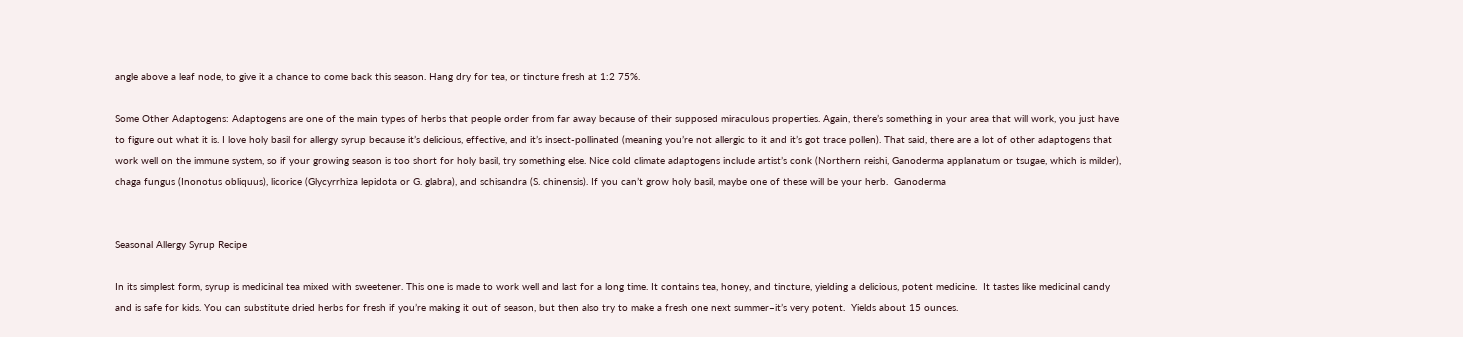angle above a leaf node, to give it a chance to come back this season. Hang dry for tea, or tincture fresh at 1:2 75%.

Some Other Adaptogens: Adaptogens are one of the main types of herbs that people order from far away because of their supposed miraculous properties. Again, there’s something in your area that will work, you just have to figure out what it is. I love holy basil for allergy syrup because it’s delicious, effective, and it’s insect-pollinated (meaning you’re not allergic to it and it’s got trace pollen). That said, there are a lot of other adaptogens that work well on the immune system, so if your growing season is too short for holy basil, try something else. Nice cold climate adaptogens include artist’s conk (Northern reishi, Ganoderma applanatum or tsugae, which is milder), chaga fungus (Inonotus obliquus), licorice (Glycyrrhiza lepidota or G. glabra), and schisandra (S. chinensis). If you can’t grow holy basil, maybe one of these will be your herb.  Ganoderma


Seasonal Allergy Syrup Recipe

In its simplest form, syrup is medicinal tea mixed with sweetener. This one is made to work well and last for a long time. It contains tea, honey, and tincture, yielding a delicious, potent medicine.  It tastes like medicinal candy and is safe for kids. You can substitute dried herbs for fresh if you’re making it out of season, but then also try to make a fresh one next summer–it’s very potent.  Yields about 15 ounces.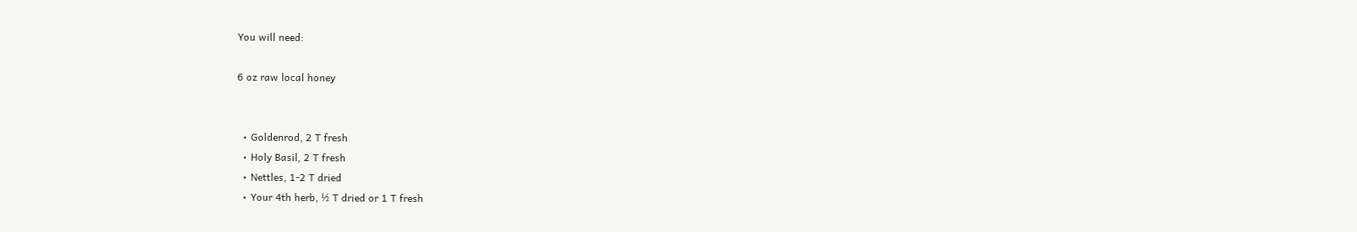You will need:

6 oz raw local honey


  • Goldenrod, 2 T fresh
  • Holy Basil, 2 T fresh
  • Nettles, 1-2 T dried
  • Your 4th herb, ½ T dried or 1 T fresh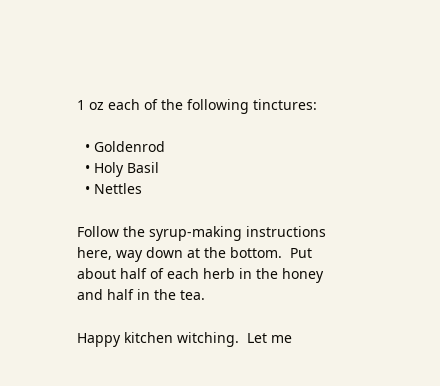1 oz each of the following tinctures:

  • Goldenrod
  • Holy Basil
  • Nettles

Follow the syrup-making instructions here, way down at the bottom.  Put about half of each herb in the honey and half in the tea.

Happy kitchen witching.  Let me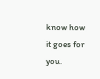know how it goes for you.